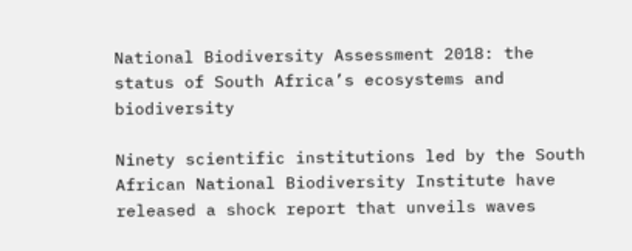National Biodiversity Assessment 2018: the status of South Africa’s ecosystems and biodiversity

Ninety scientific institutions led by the South African National Biodiversity Institute have released a shock report that unveils waves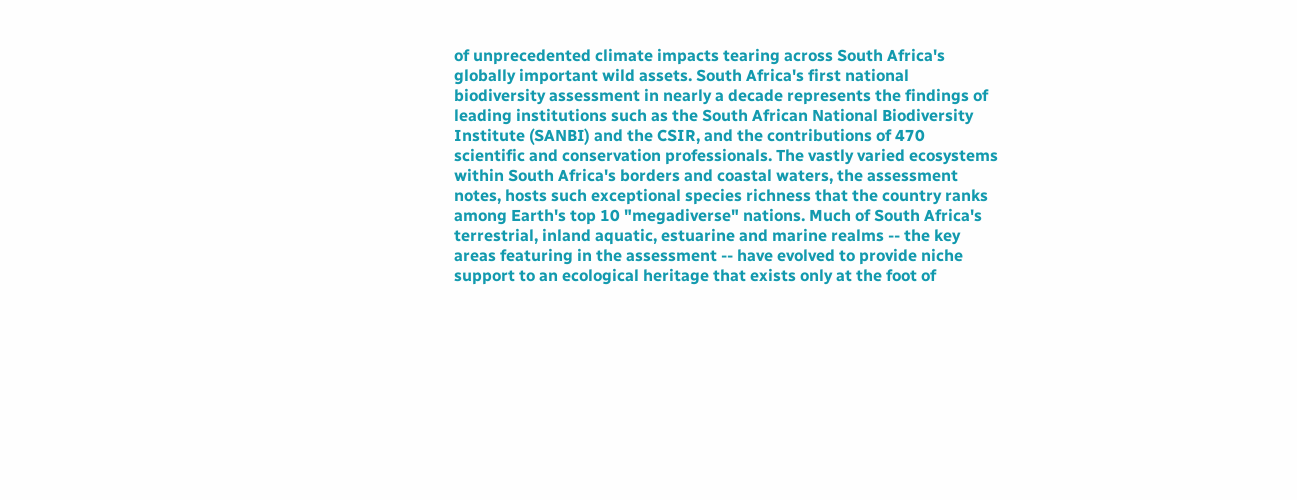of unprecedented climate impacts tearing across South Africa's globally important wild assets. South Africa's first national biodiversity assessment in nearly a decade represents the findings of leading institutions such as the South African National Biodiversity Institute (SANBI) and the CSIR, and the contributions of 470 scientific and conservation professionals. The vastly varied ecosystems within South Africa's borders and coastal waters, the assessment notes, hosts such exceptional species richness that the country ranks among Earth's top 10 "megadiverse" nations. Much of South Africa's terrestrial, inland aquatic, estuarine and marine realms -- the key areas featuring in the assessment -- have evolved to provide niche support to an ecological heritage that exists only at the foot of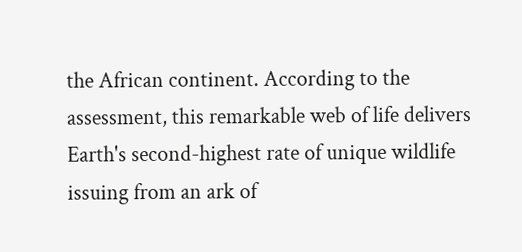the African continent. According to the assessment, this remarkable web of life delivers Earth's second-highest rate of unique wildlife issuing from an ark of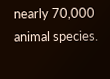nearly 70,000 animal species.